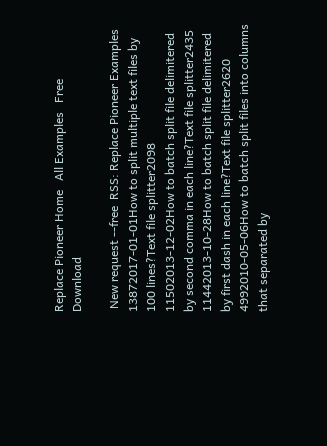Replace Pioneer Home   All Examples   Free Download

 New request --free  RSS: Replace Pioneer Examples
13872017-01-01How to split multiple text files by 100 lines?Text file splitter2098
11502013-12-02How to batch split file delimitered by second comma in each line?Text file splitter2435
11442013-10-28How to batch split file delimitered by first dash in each line?Text file splitter2620
4992010-05-06How to batch split files into columns that separated by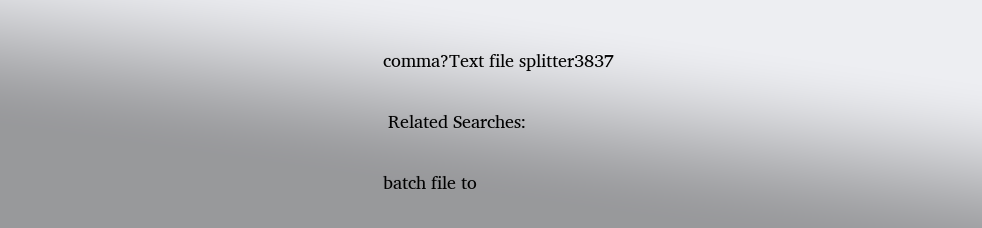comma?Text file splitter3837

 Related Searches:

batch file to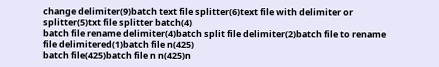change delimiter(9)batch text file splitter(6)text file with delimiter or splitter(5)txt file splitter batch(4)
batch file rename delimiter(4)batch split file delimiter(2)batch file to rename file delimitered(1)batch file n(425)
batch file(425)batch file n n(425)n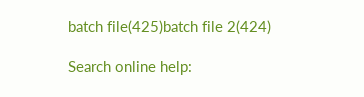batch file(425)batch file 2(424)

Search online help: